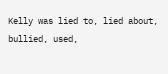Kelly was lied to, lied about, bullied, used,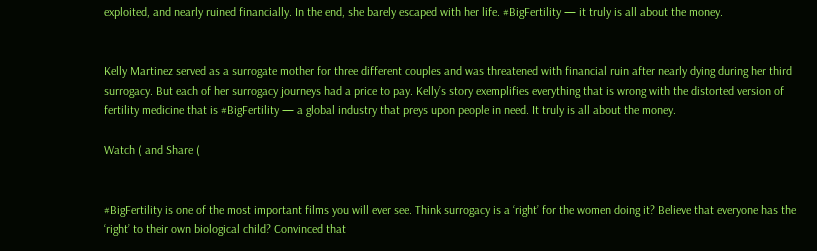exploited, and nearly ruined financially. In the end, she barely escaped with her life. #BigFertility — it truly is all about the money.


Kelly Martinez served as a surrogate mother for three different couples and was threatened with financial ruin after nearly dying during her third surrogacy. But each of her surrogacy journeys had a price to pay. Kelly’s story exemplifies everything that is wrong with the distorted version of fertility medicine that is #BigFertility — a global industry that preys upon people in need. It truly is all about the money.

Watch ( and Share (


#BigFertility is one of the most important films you will ever see. Think surrogacy is a ‘right’ for the women doing it? Believe that everyone has the ‘right’ to their own biological child? Convinced that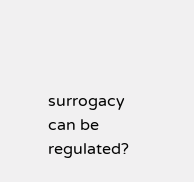surrogacy can be regulated?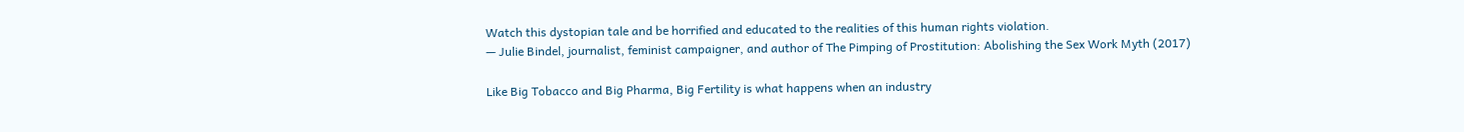Watch this dystopian tale and be horrified and educated to the realities of this human rights violation.
— Julie Bindel, journalist, feminist campaigner, and author of The Pimping of Prostitution: Abolishing the Sex Work Myth (2017)

Like Big Tobacco and Big Pharma, Big Fertility is what happens when an industry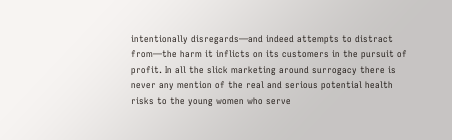intentionally disregards—and indeed attempts to distract from—the harm it inflicts on its customers in the pursuit of profit. In all the slick marketing around surrogacy there is never any mention of the real and serious potential health risks to the young women who serve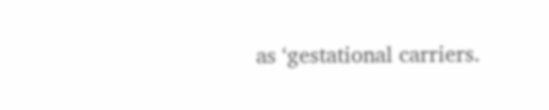as ‘gestational carriers.